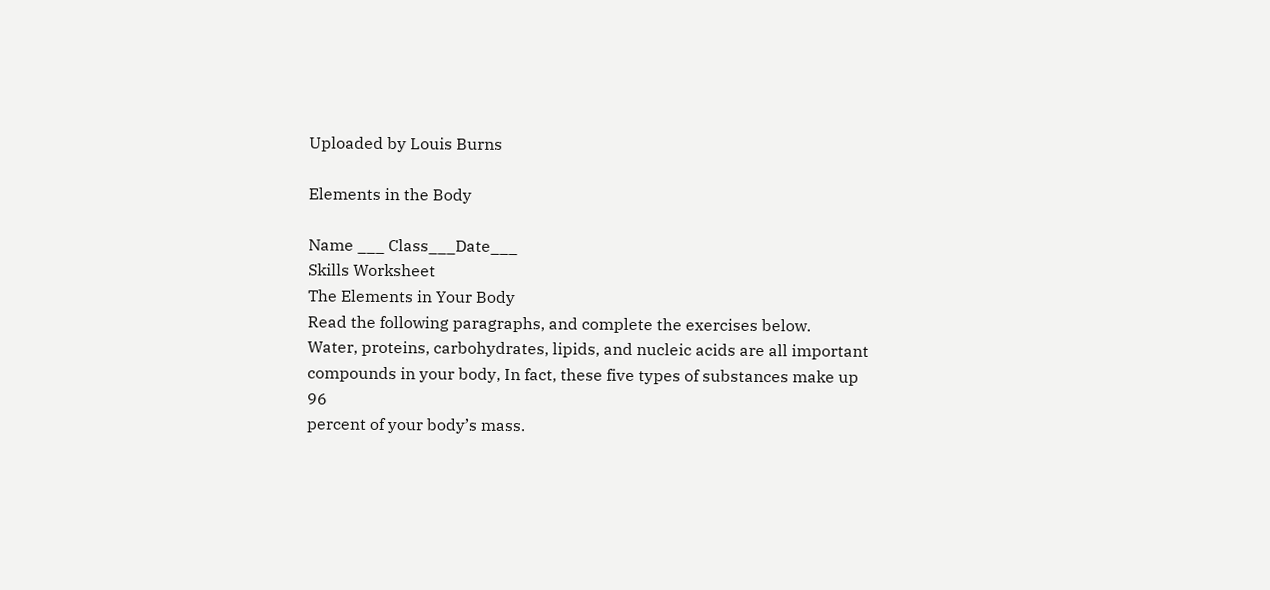Uploaded by Louis Burns

Elements in the Body

Name ___ Class___Date___
Skills Worksheet
The Elements in Your Body
Read the following paragraphs, and complete the exercises below.
Water, proteins, carbohydrates, lipids, and nucleic acids are all important
compounds in your body, In fact, these five types of substances make up 96
percent of your body’s mass.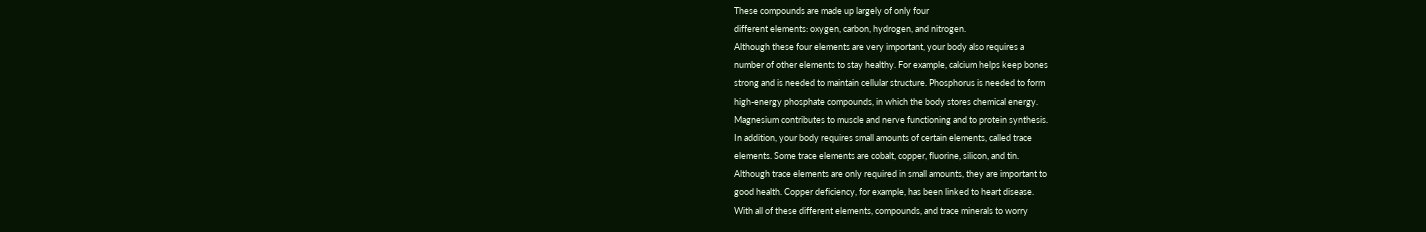These compounds are made up largely of only four
different elements: oxygen, carbon, hydrogen, and nitrogen.
Although these four elements are very important, your body also requires a
number of other elements to stay healthy. For example, calcium helps keep bones
strong and is needed to maintain cellular structure. Phosphorus is needed to form
high-energy phosphate compounds, in which the body stores chemical energy.
Magnesium contributes to muscle and nerve functioning and to protein synthesis.
In addition, your body requires small amounts of certain elements, called trace
elements. Some trace elements are cobalt, copper, fluorine, silicon, and tin.
Although trace elements are only required in small amounts, they are important to
good health. Copper deficiency, for example, has been linked to heart disease.
With all of these different elements, compounds, and trace minerals to worry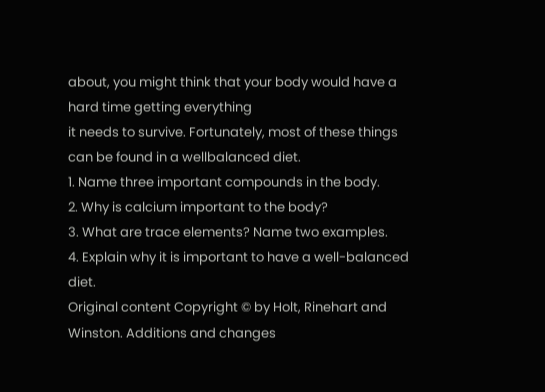about, you might think that your body would have a hard time getting everything
it needs to survive. Fortunately, most of these things can be found in a wellbalanced diet.
1. Name three important compounds in the body.
2. Why is calcium important to the body?
3. What are trace elements? Name two examples.
4. Explain why it is important to have a well-balanced diet.
Original content Copyright © by Holt, Rinehart and Winston. Additions and changes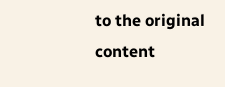to the original content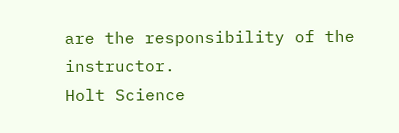are the responsibility of the instructor.
Holt Science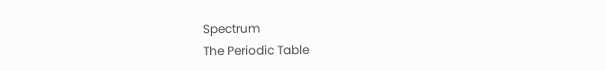Spectrum
The Periodic Table